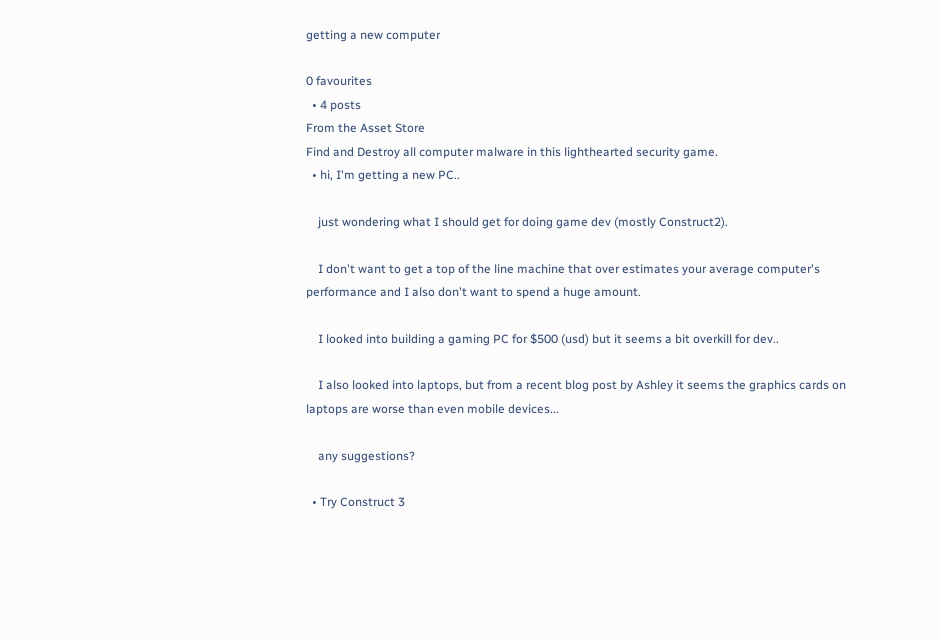getting a new computer

0 favourites
  • 4 posts
From the Asset Store
Find and Destroy all computer malware in this lighthearted security game.
  • hi, I'm getting a new PC..

    just wondering what I should get for doing game dev (mostly Construct2).

    I don't want to get a top of the line machine that over estimates your average computer's performance and I also don't want to spend a huge amount.

    I looked into building a gaming PC for $500 (usd) but it seems a bit overkill for dev..

    I also looked into laptops, but from a recent blog post by Ashley it seems the graphics cards on laptops are worse than even mobile devices...

    any suggestions?

  • Try Construct 3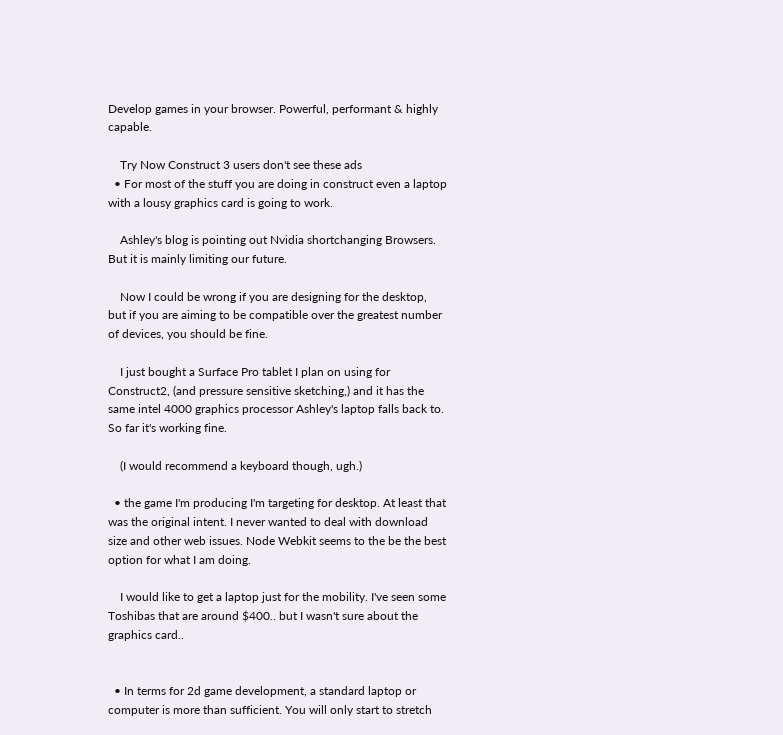Develop games in your browser. Powerful, performant & highly capable.

    Try Now Construct 3 users don't see these ads
  • For most of the stuff you are doing in construct even a laptop with a lousy graphics card is going to work.

    Ashley's blog is pointing out Nvidia shortchanging Browsers. But it is mainly limiting our future.

    Now I could be wrong if you are designing for the desktop, but if you are aiming to be compatible over the greatest number of devices, you should be fine.

    I just bought a Surface Pro tablet I plan on using for Construct2, (and pressure sensitive sketching,) and it has the same intel 4000 graphics processor Ashley's laptop falls back to. So far it's working fine.

    (I would recommend a keyboard though, ugh.)

  • the game I'm producing I'm targeting for desktop. At least that was the original intent. I never wanted to deal with download size and other web issues. Node Webkit seems to the be the best option for what I am doing.

    I would like to get a laptop just for the mobility. I've seen some Toshibas that are around $400.. but I wasn't sure about the graphics card..


  • In terms for 2d game development, a standard laptop or computer is more than sufficient. You will only start to stretch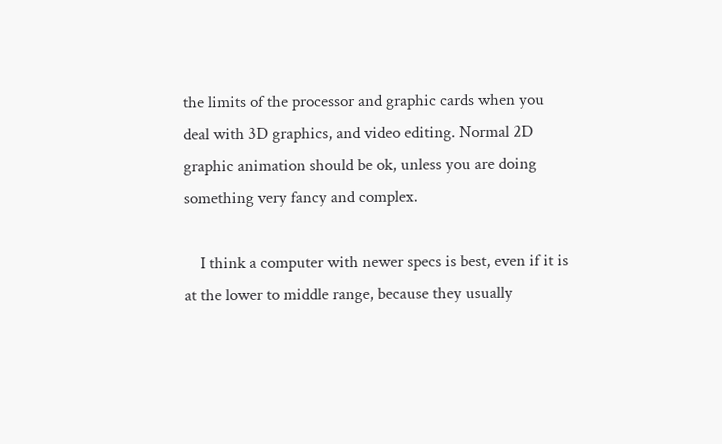the limits of the processor and graphic cards when you deal with 3D graphics, and video editing. Normal 2D graphic animation should be ok, unless you are doing something very fancy and complex.

    I think a computer with newer specs is best, even if it is at the lower to middle range, because they usually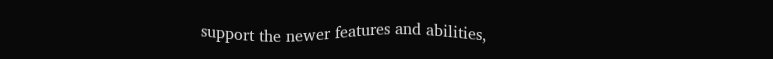support the newer features and abilities,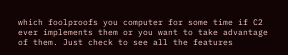which foolproofs you computer for some time if C2 ever implements them or you want to take advantage of them. Just check to see all the features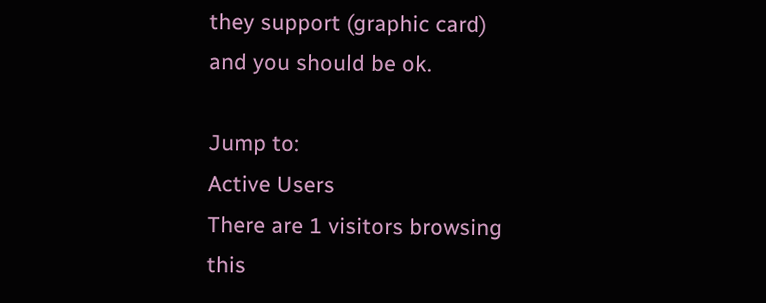they support (graphic card) and you should be ok.

Jump to:
Active Users
There are 1 visitors browsing this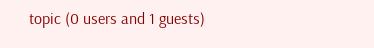topic (0 users and 1 guests)